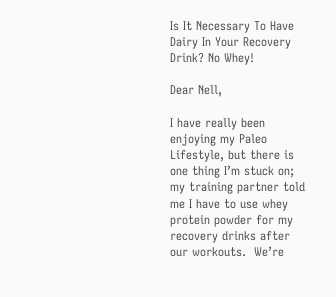Is It Necessary To Have Dairy In Your Recovery Drink? No Whey!

Dear Nell,

I have really been enjoying my Paleo Lifestyle, but there is one thing I’m stuck on; my training partner told me I have to use whey protein powder for my recovery drinks after our workouts.  We’re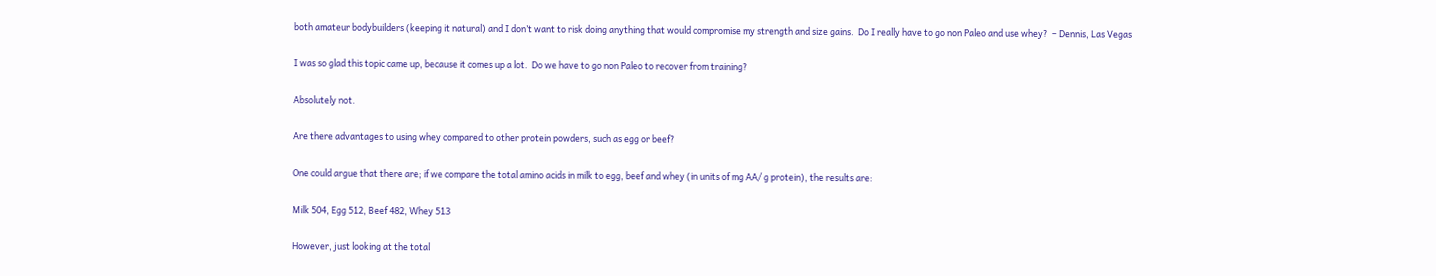both amateur bodybuilders (keeping it natural) and I don’t want to risk doing anything that would compromise my strength and size gains.  Do I really have to go non Paleo and use whey?  – Dennis, Las Vegas

I was so glad this topic came up, because it comes up a lot.  Do we have to go non Paleo to recover from training?

Absolutely not.

Are there advantages to using whey compared to other protein powders, such as egg or beef?

One could argue that there are; if we compare the total amino acids in milk to egg, beef and whey (in units of mg AA/ g protein), the results are:

Milk 504, Egg 512, Beef 482, Whey 513

However, just looking at the total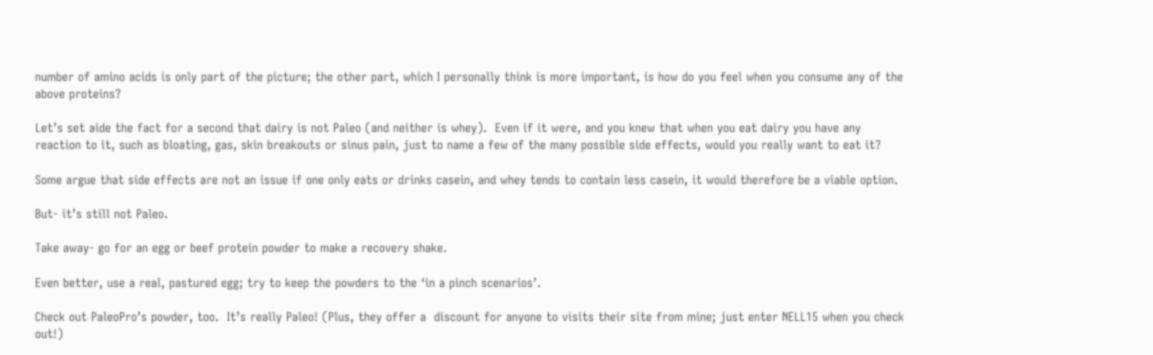number of amino acids is only part of the picture; the other part, which I personally think is more important, is how do you feel when you consume any of the above proteins?

Let’s set aide the fact for a second that dairy is not Paleo (and neither is whey).  Even if it were, and you knew that when you eat dairy you have any reaction to it, such as bloating, gas, skin breakouts or sinus pain, just to name a few of the many possible side effects, would you really want to eat it?

Some argue that side effects are not an issue if one only eats or drinks casein, and whey tends to contain less casein, it would therefore be a viable option.

But- it’s still not Paleo.

Take away- go for an egg or beef protein powder to make a recovery shake.

Even better, use a real, pastured egg; try to keep the powders to the ‘in a pinch scenarios’.

Check out PaleoPro’s powder, too.  It’s really Paleo! (Plus, they offer a  discount for anyone to visits their site from mine; just enter NELL15 when you check out!)